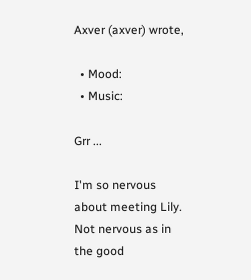Axver (axver) wrote,

  • Mood:
  • Music:

Grr ...

I'm so nervous about meeting Lily. Not nervous as in the good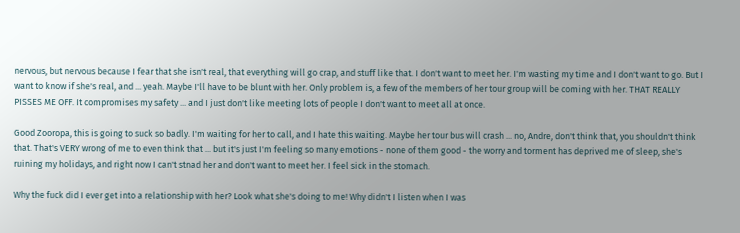nervous, but nervous because I fear that she isn't real, that everything will go crap, and stuff like that. I don't want to meet her. I'm wasting my time and I don't want to go. But I want to know if she's real, and ... yeah. Maybe I'll have to be blunt with her. Only problem is, a few of the members of her tour group will be coming with her. THAT REALLY PISSES ME OFF. It compromises my safety ... and I just don't like meeting lots of people I don't want to meet all at once.

Good Zooropa, this is going to suck so badly. I'm waiting for her to call, and I hate this waiting. Maybe her tour bus will crash ... no, Andre, don't think that, you shouldn't think that. That's VERY wrong of me to even think that ... but it's just I'm feeling so many emotions - none of them good - the worry and torment has deprived me of sleep, she's ruining my holidays, and right now I can't stnad her and don't want to meet her. I feel sick in the stomach.

Why the fuck did I ever get into a relationship with her? Look what she's doing to me! Why didn't I listen when I was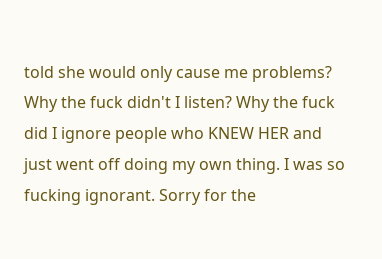told she would only cause me problems? Why the fuck didn't I listen? Why the fuck did I ignore people who KNEW HER and just went off doing my own thing. I was so fucking ignorant. Sorry for the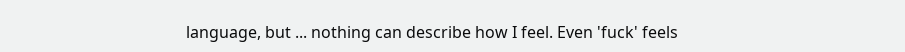language, but ... nothing can describe how I feel. Even 'fuck' feels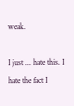weak.

I just ... hate this. I hate the fact I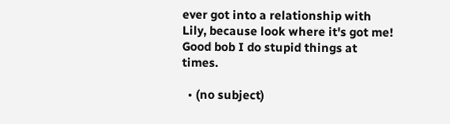ever got into a relationship with Lily, because look where it's got me! Good bob I do stupid things at times.

  • (no subject)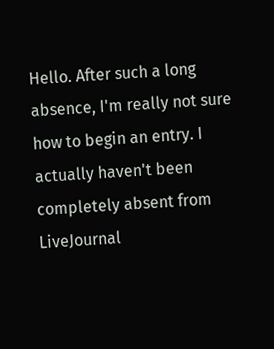Hello. After such a long absence, I'm really not sure how to begin an entry. I actually haven't been completely absent from LiveJournal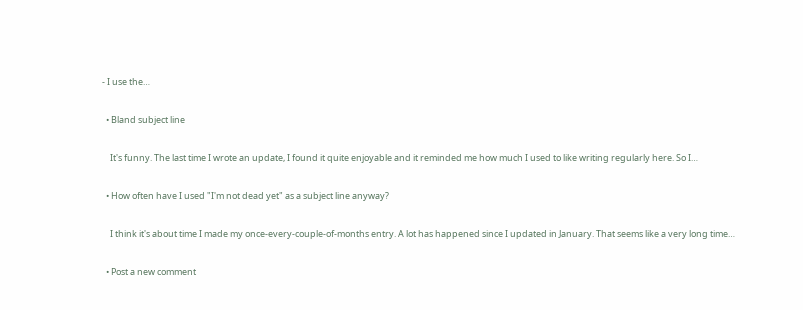- I use the…

  • Bland subject line

    It's funny. The last time I wrote an update, I found it quite enjoyable and it reminded me how much I used to like writing regularly here. So I…

  • How often have I used "I'm not dead yet" as a subject line anyway?

    I think it's about time I made my once-every-couple-of-months entry. A lot has happened since I updated in January. That seems like a very long time…

  • Post a new comment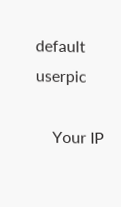default userpic

    Your IP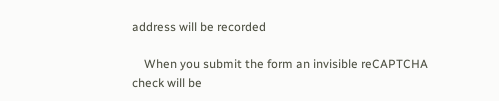address will be recorded

    When you submit the form an invisible reCAPTCHA check will be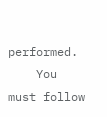performed.
    You must follow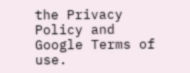the Privacy Policy and Google Terms of use.